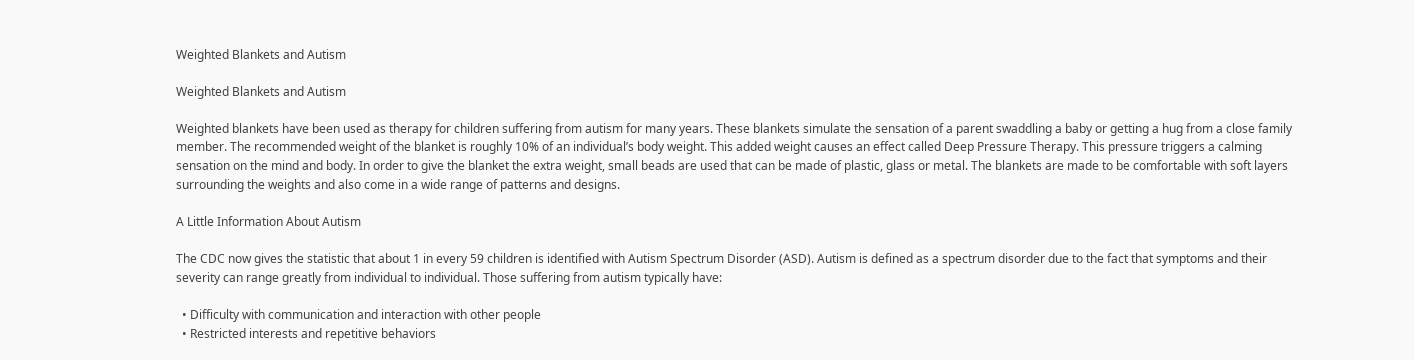Weighted Blankets and Autism

Weighted Blankets and Autism

Weighted blankets have been used as therapy for children suffering from autism for many years. These blankets simulate the sensation of a parent swaddling a baby or getting a hug from a close family member. The recommended weight of the blanket is roughly 10% of an individual’s body weight. This added weight causes an effect called Deep Pressure Therapy. This pressure triggers a calming sensation on the mind and body. In order to give the blanket the extra weight, small beads are used that can be made of plastic, glass or metal. The blankets are made to be comfortable with soft layers surrounding the weights and also come in a wide range of patterns and designs.

A Little Information About Autism

The CDC now gives the statistic that about 1 in every 59 children is identified with Autism Spectrum Disorder (ASD). Autism is defined as a spectrum disorder due to the fact that symptoms and their severity can range greatly from individual to individual. Those suffering from autism typically have:

  • Difficulty with communication and interaction with other people
  • Restricted interests and repetitive behaviors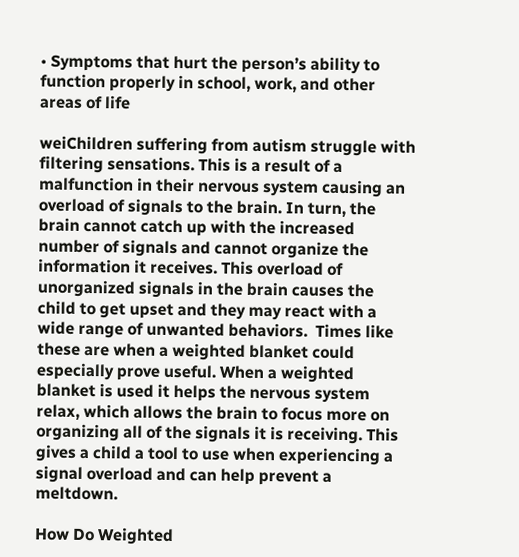• Symptoms that hurt the person’s ability to function properly in school, work, and other areas of life

weiChildren suffering from autism struggle with filtering sensations. This is a result of a malfunction in their nervous system causing an overload of signals to the brain. In turn, the brain cannot catch up with the increased number of signals and cannot organize the information it receives. This overload of unorganized signals in the brain causes the child to get upset and they may react with a wide range of unwanted behaviors.  Times like these are when a weighted blanket could especially prove useful. When a weighted blanket is used it helps the nervous system relax, which allows the brain to focus more on organizing all of the signals it is receiving. This gives a child a tool to use when experiencing a signal overload and can help prevent a meltdown.

How Do Weighted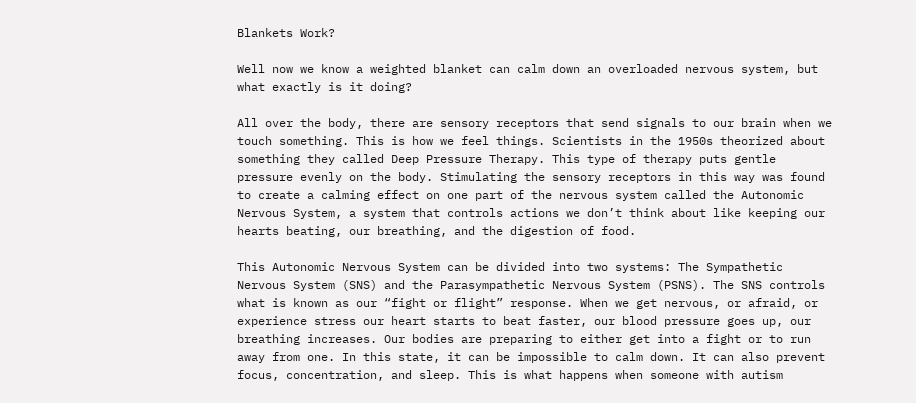Blankets Work?

Well now we know a weighted blanket can calm down an overloaded nervous system, but what exactly is it doing?

All over the body, there are sensory receptors that send signals to our brain when we touch something. This is how we feel things. Scientists in the 1950s theorized about something they called Deep Pressure Therapy. This type of therapy puts gentle pressure evenly on the body. Stimulating the sensory receptors in this way was found to create a calming effect on one part of the nervous system called the Autonomic Nervous System, a system that controls actions we don’t think about like keeping our hearts beating, our breathing, and the digestion of food.

This Autonomic Nervous System can be divided into two systems: The Sympathetic Nervous System (SNS) and the Parasympathetic Nervous System (PSNS). The SNS controls what is known as our “fight or flight” response. When we get nervous, or afraid, or experience stress our heart starts to beat faster, our blood pressure goes up, our breathing increases. Our bodies are preparing to either get into a fight or to run away from one. In this state, it can be impossible to calm down. It can also prevent focus, concentration, and sleep. This is what happens when someone with autism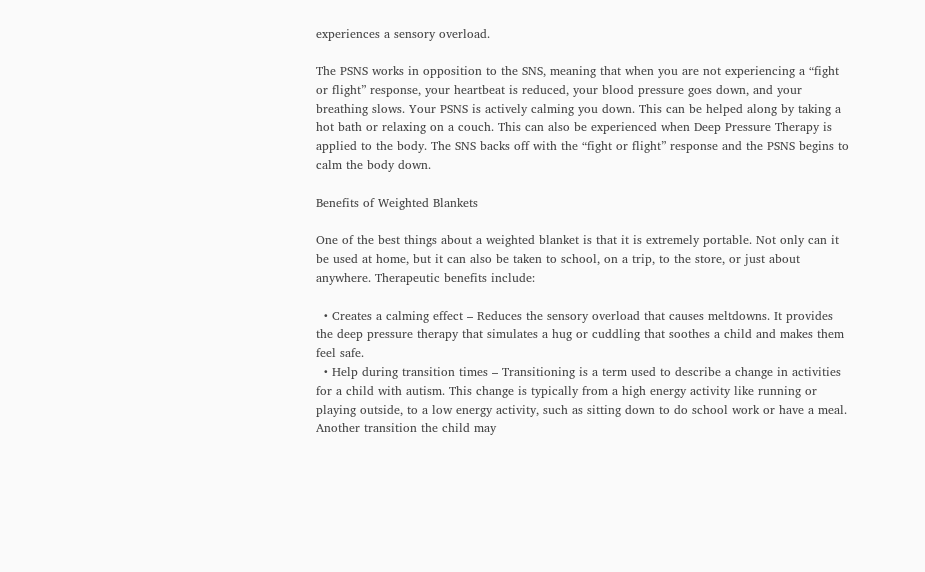experiences a sensory overload.

The PSNS works in opposition to the SNS, meaning that when you are not experiencing a “fight or flight” response, your heartbeat is reduced, your blood pressure goes down, and your breathing slows. Your PSNS is actively calming you down. This can be helped along by taking a hot bath or relaxing on a couch. This can also be experienced when Deep Pressure Therapy is applied to the body. The SNS backs off with the “fight or flight” response and the PSNS begins to calm the body down.

Benefits of Weighted Blankets

One of the best things about a weighted blanket is that it is extremely portable. Not only can it be used at home, but it can also be taken to school, on a trip, to the store, or just about anywhere. Therapeutic benefits include:

  • Creates a calming effect – Reduces the sensory overload that causes meltdowns. It provides the deep pressure therapy that simulates a hug or cuddling that soothes a child and makes them feel safe.
  • Help during transition times – Transitioning is a term used to describe a change in activities for a child with autism. This change is typically from a high energy activity like running or playing outside, to a low energy activity, such as sitting down to do school work or have a meal. Another transition the child may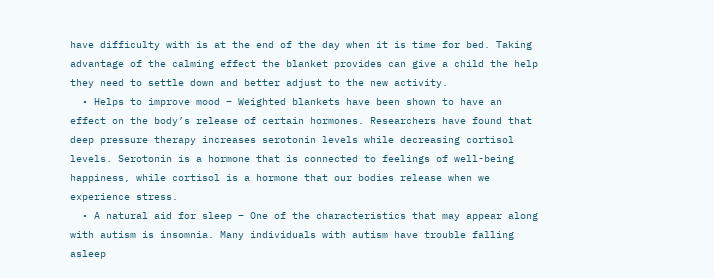have difficulty with is at the end of the day when it is time for bed. Taking advantage of the calming effect the blanket provides can give a child the help they need to settle down and better adjust to the new activity.
  • Helps to improve mood – Weighted blankets have been shown to have an effect on the body’s release of certain hormones. Researchers have found that deep pressure therapy increases serotonin levels while decreasing cortisol levels. Serotonin is a hormone that is connected to feelings of well-being happiness, while cortisol is a hormone that our bodies release when we experience stress.
  • A natural aid for sleep – One of the characteristics that may appear along with autism is insomnia. Many individuals with autism have trouble falling asleep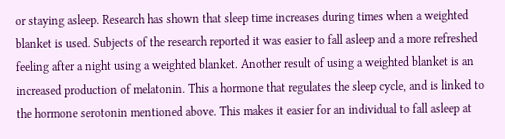or staying asleep. Research has shown that sleep time increases during times when a weighted blanket is used. Subjects of the research reported it was easier to fall asleep and a more refreshed feeling after a night using a weighted blanket. Another result of using a weighted blanket is an increased production of melatonin. This a hormone that regulates the sleep cycle, and is linked to the hormone serotonin mentioned above. This makes it easier for an individual to fall asleep at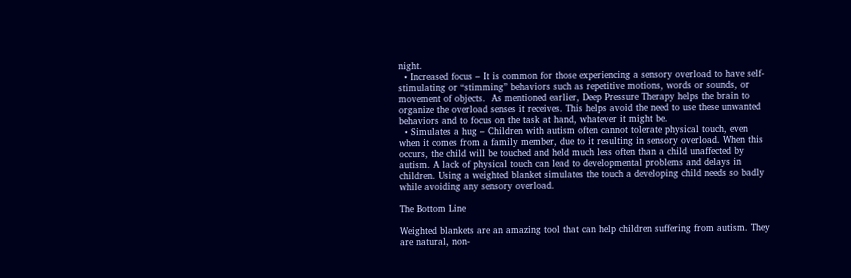night.
  • Increased focus – It is common for those experiencing a sensory overload to have self-stimulating or “stimming” behaviors such as repetitive motions, words or sounds, or movement of objects.  As mentioned earlier, Deep Pressure Therapy helps the brain to organize the overload senses it receives. This helps avoid the need to use these unwanted behaviors and to focus on the task at hand, whatever it might be.
  • Simulates a hug – Children with autism often cannot tolerate physical touch, even when it comes from a family member, due to it resulting in sensory overload. When this occurs, the child will be touched and held much less often than a child unaffected by autism. A lack of physical touch can lead to developmental problems and delays in children. Using a weighted blanket simulates the touch a developing child needs so badly while avoiding any sensory overload.

The Bottom Line

Weighted blankets are an amazing tool that can help children suffering from autism. They are natural, non-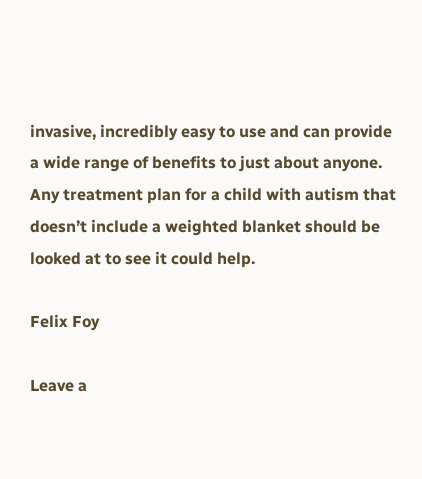invasive, incredibly easy to use and can provide a wide range of benefits to just about anyone. Any treatment plan for a child with autism that doesn’t include a weighted blanket should be looked at to see it could help.

Felix Foy

Leave a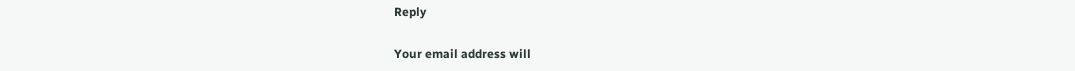Reply

Your email address will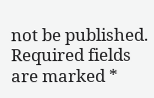not be published. Required fields are marked *